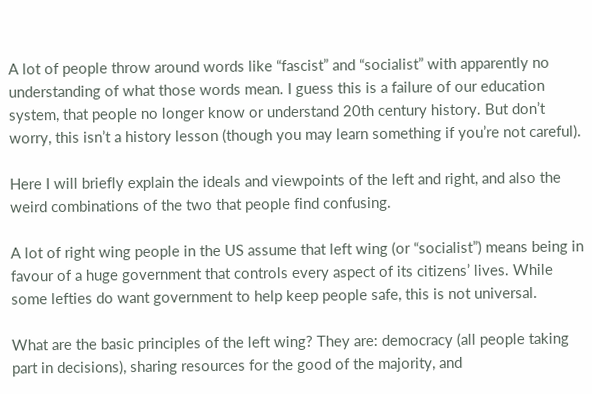A lot of people throw around words like “fascist” and “socialist” with apparently no understanding of what those words mean. I guess this is a failure of our education system, that people no longer know or understand 20th century history. But don’t worry, this isn’t a history lesson (though you may learn something if you’re not careful).

Here I will briefly explain the ideals and viewpoints of the left and right, and also the weird combinations of the two that people find confusing.

A lot of right wing people in the US assume that left wing (or “socialist”) means being in favour of a huge government that controls every aspect of its citizens’ lives. While some lefties do want government to help keep people safe, this is not universal.

What are the basic principles of the left wing? They are: democracy (all people taking part in decisions), sharing resources for the good of the majority, and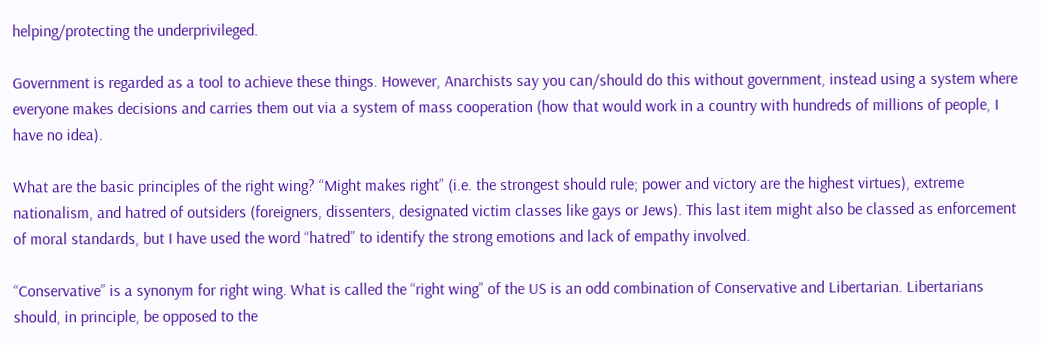helping/protecting the underprivileged.

Government is regarded as a tool to achieve these things. However, Anarchists say you can/should do this without government, instead using a system where everyone makes decisions and carries them out via a system of mass cooperation (how that would work in a country with hundreds of millions of people, I have no idea).

What are the basic principles of the right wing? “Might makes right” (i.e. the strongest should rule; power and victory are the highest virtues), extreme nationalism, and hatred of outsiders (foreigners, dissenters, designated victim classes like gays or Jews). This last item might also be classed as enforcement of moral standards, but I have used the word “hatred” to identify the strong emotions and lack of empathy involved.

“Conservative” is a synonym for right wing. What is called the “right wing” of the US is an odd combination of Conservative and Libertarian. Libertarians should, in principle, be opposed to the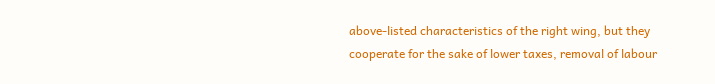above-listed characteristics of the right wing, but they cooperate for the sake of lower taxes, removal of labour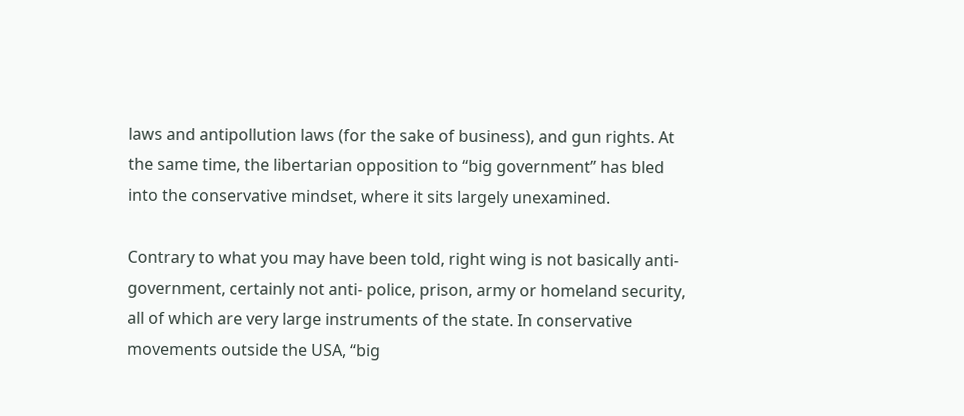laws and antipollution laws (for the sake of business), and gun rights. At the same time, the libertarian opposition to “big government” has bled into the conservative mindset, where it sits largely unexamined.

Contrary to what you may have been told, right wing is not basically anti-government, certainly not anti- police, prison, army or homeland security, all of which are very large instruments of the state. In conservative movements outside the USA, “big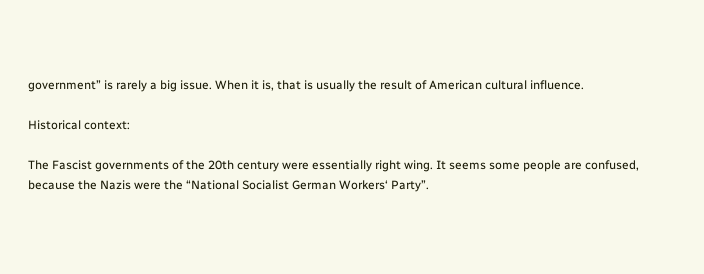government” is rarely a big issue. When it is, that is usually the result of American cultural influence.

Historical context:

The Fascist governments of the 20th century were essentially right wing. It seems some people are confused, because the Nazis were the “National Socialist German Workers‘ Party”.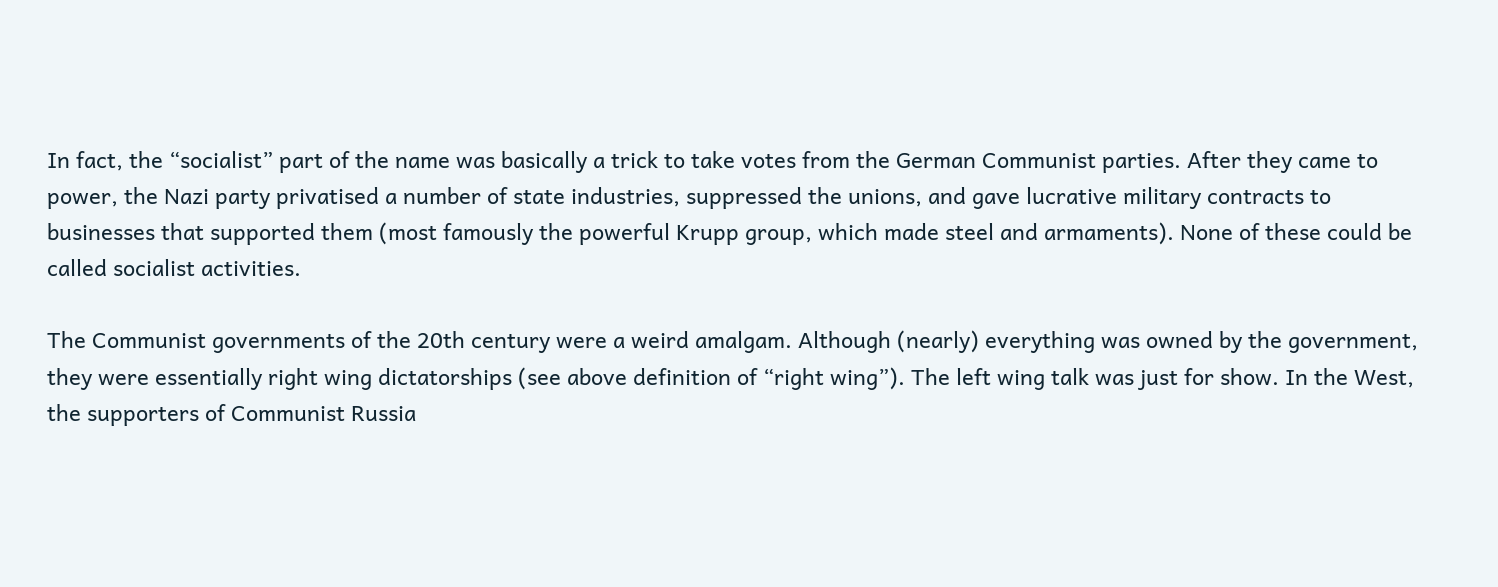In fact, the “socialist” part of the name was basically a trick to take votes from the German Communist parties. After they came to power, the Nazi party privatised a number of state industries, suppressed the unions, and gave lucrative military contracts to businesses that supported them (most famously the powerful Krupp group, which made steel and armaments). None of these could be called socialist activities.

The Communist governments of the 20th century were a weird amalgam. Although (nearly) everything was owned by the government, they were essentially right wing dictatorships (see above definition of “right wing”). The left wing talk was just for show. In the West, the supporters of Communist Russia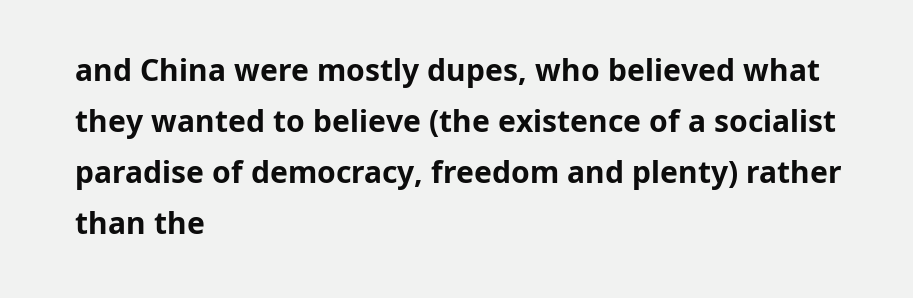and China were mostly dupes, who believed what they wanted to believe (the existence of a socialist paradise of democracy, freedom and plenty) rather than the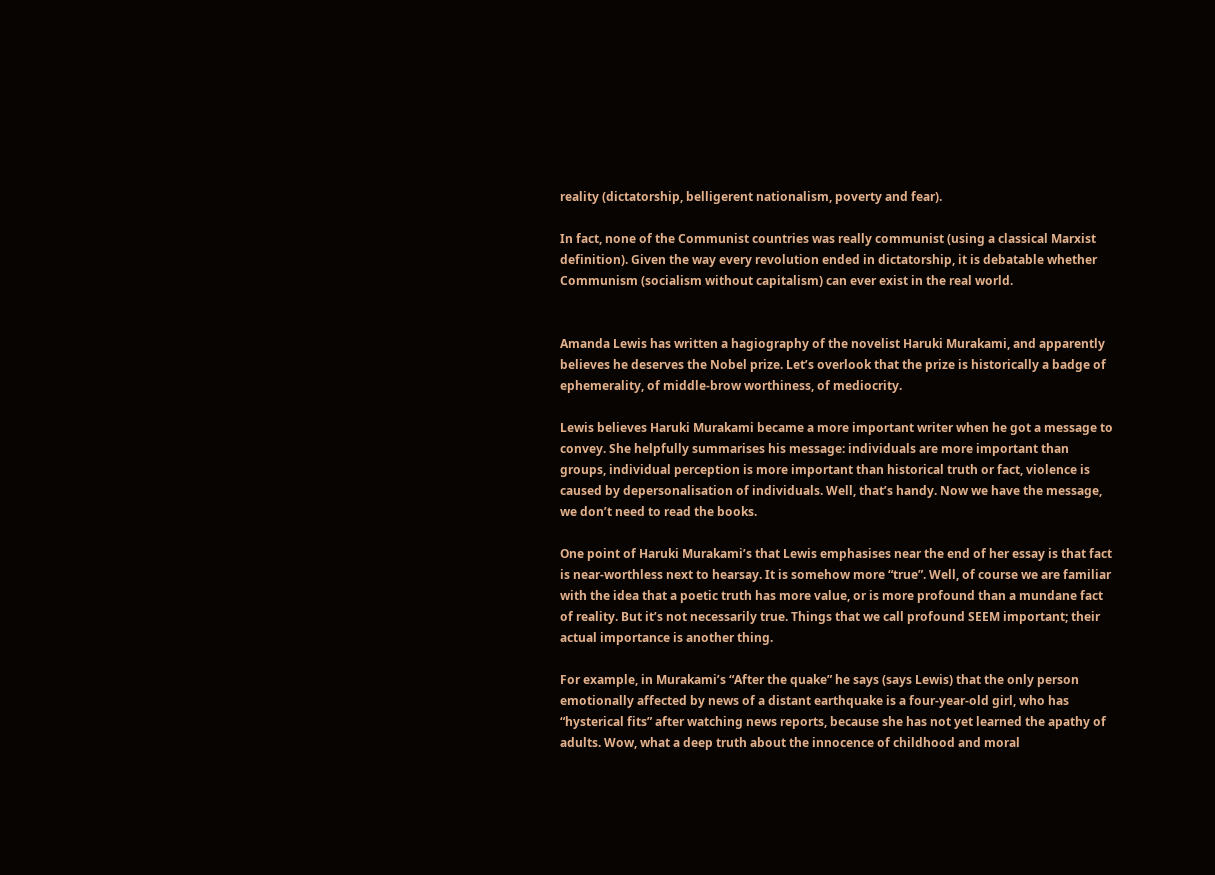reality (dictatorship, belligerent nationalism, poverty and fear).

In fact, none of the Communist countries was really communist (using a classical Marxist definition). Given the way every revolution ended in dictatorship, it is debatable whether Communism (socialism without capitalism) can ever exist in the real world.


Amanda Lewis has written a hagiography of the novelist Haruki Murakami, and apparently believes he deserves the Nobel prize. Let’s overlook that the prize is historically a badge of ephemerality, of middle-brow worthiness, of mediocrity.

Lewis believes Haruki Murakami became a more important writer when he got a message to convey. She helpfully summarises his message: individuals are more important than groups, individual perception is more important than historical truth or fact, violence is caused by depersonalisation of individuals. Well, that’s handy. Now we have the message, we don’t need to read the books.

One point of Haruki Murakami’s that Lewis emphasises near the end of her essay is that fact is near-worthless next to hearsay. It is somehow more “true”. Well, of course we are familiar with the idea that a poetic truth has more value, or is more profound than a mundane fact of reality. But it’s not necessarily true. Things that we call profound SEEM important; their actual importance is another thing.

For example, in Murakami’s “After the quake” he says (says Lewis) that the only person emotionally affected by news of a distant earthquake is a four-year-old girl, who has “hysterical fits” after watching news reports, because she has not yet learned the apathy of adults. Wow, what a deep truth about the innocence of childhood and moral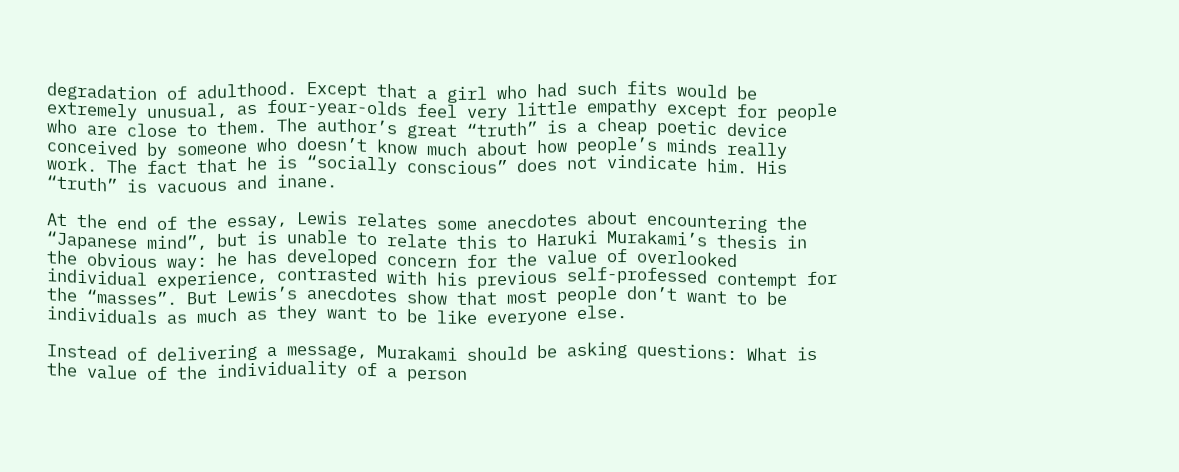degradation of adulthood. Except that a girl who had such fits would be extremely unusual, as four-year-olds feel very little empathy except for people who are close to them. The author’s great “truth” is a cheap poetic device conceived by someone who doesn’t know much about how people’s minds really work. The fact that he is “socially conscious” does not vindicate him. His “truth” is vacuous and inane.

At the end of the essay, Lewis relates some anecdotes about encountering the “Japanese mind”, but is unable to relate this to Haruki Murakami’s thesis in the obvious way: he has developed concern for the value of overlooked individual experience, contrasted with his previous self-professed contempt for the “masses”. But Lewis’s anecdotes show that most people don’t want to be individuals as much as they want to be like everyone else.

Instead of delivering a message, Murakami should be asking questions: What is the value of the individuality of a person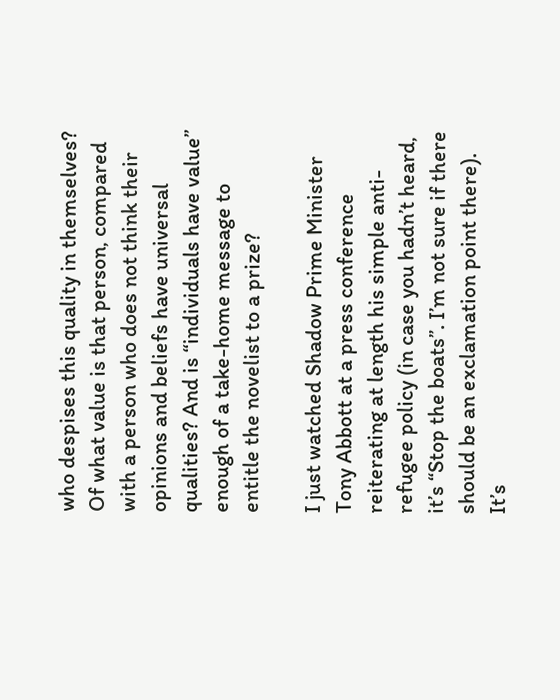who despises this quality in themselves? Of what value is that person, compared with a person who does not think their opinions and beliefs have universal qualities? And is “individuals have value” enough of a take-home message to entitle the novelist to a prize?

I just watched Shadow Prime Minister Tony Abbott at a press conference reiterating at length his simple anti-refugee policy (in case you hadn’t heard, it’s “Stop the boats”. I’m not sure if there should be an exclamation point there). It’s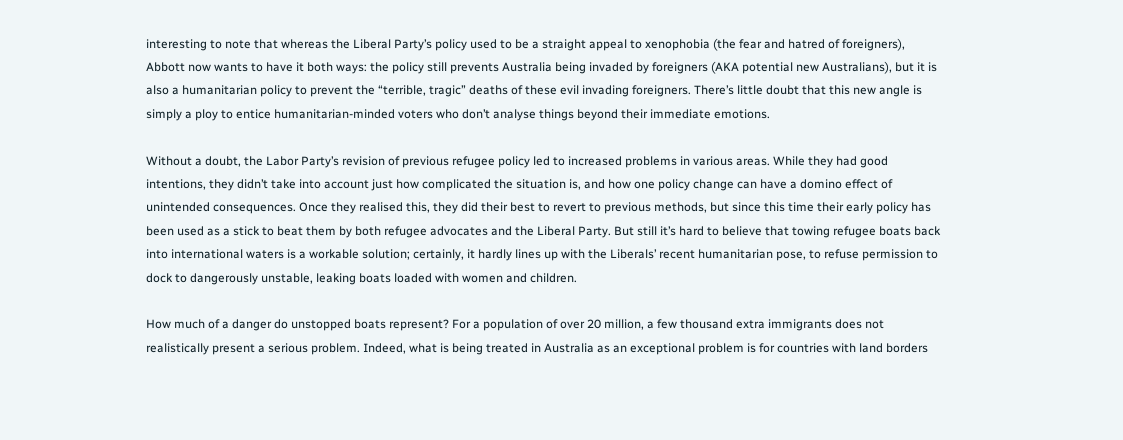interesting to note that whereas the Liberal Party’s policy used to be a straight appeal to xenophobia (the fear and hatred of foreigners), Abbott now wants to have it both ways: the policy still prevents Australia being invaded by foreigners (AKA potential new Australians), but it is also a humanitarian policy to prevent the “terrible, tragic” deaths of these evil invading foreigners. There’s little doubt that this new angle is simply a ploy to entice humanitarian-minded voters who don’t analyse things beyond their immediate emotions.

Without a doubt, the Labor Party’s revision of previous refugee policy led to increased problems in various areas. While they had good intentions, they didn’t take into account just how complicated the situation is, and how one policy change can have a domino effect of unintended consequences. Once they realised this, they did their best to revert to previous methods, but since this time their early policy has been used as a stick to beat them by both refugee advocates and the Liberal Party. But still it’s hard to believe that towing refugee boats back into international waters is a workable solution; certainly, it hardly lines up with the Liberals’ recent humanitarian pose, to refuse permission to dock to dangerously unstable, leaking boats loaded with women and children.

How much of a danger do unstopped boats represent? For a population of over 20 million, a few thousand extra immigrants does not realistically present a serious problem. Indeed, what is being treated in Australia as an exceptional problem is for countries with land borders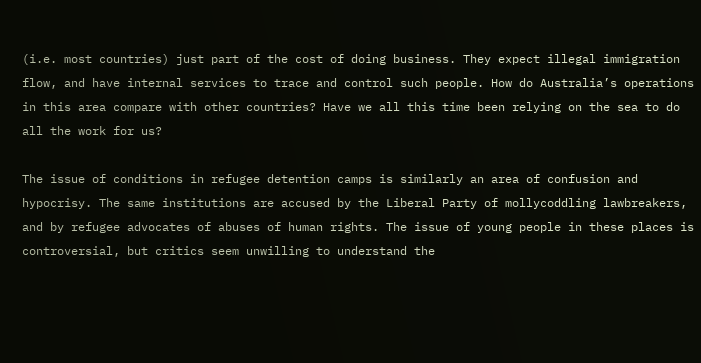(i.e. most countries) just part of the cost of doing business. They expect illegal immigration flow, and have internal services to trace and control such people. How do Australia’s operations in this area compare with other countries? Have we all this time been relying on the sea to do all the work for us?

The issue of conditions in refugee detention camps is similarly an area of confusion and hypocrisy. The same institutions are accused by the Liberal Party of mollycoddling lawbreakers, and by refugee advocates of abuses of human rights. The issue of young people in these places is controversial, but critics seem unwilling to understand the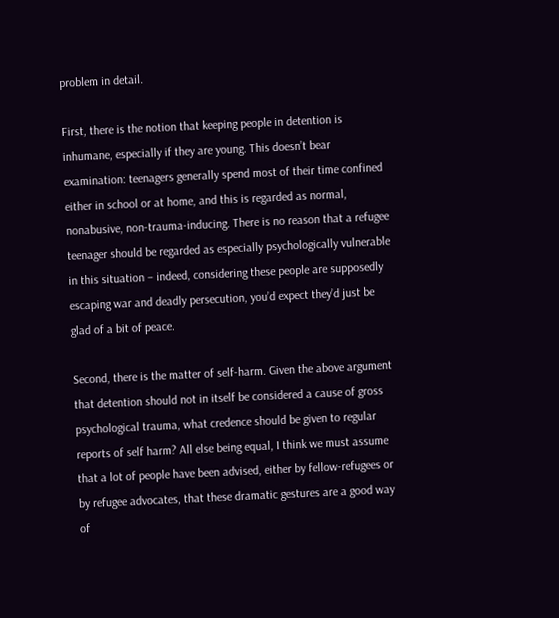problem in detail.

First, there is the notion that keeping people in detention is inhumane, especially if they are young. This doesn’t bear examination: teenagers generally spend most of their time confined either in school or at home, and this is regarded as normal, nonabusive, non-trauma-inducing. There is no reason that a refugee teenager should be regarded as especially psychologically vulnerable in this situation – indeed, considering these people are supposedly escaping war and deadly persecution, you’d expect they’d just be glad of a bit of peace.

Second, there is the matter of self-harm. Given the above argument that detention should not in itself be considered a cause of gross psychological trauma, what credence should be given to regular reports of self harm? All else being equal, I think we must assume that a lot of people have been advised, either by fellow-refugees or by refugee advocates, that these dramatic gestures are a good way of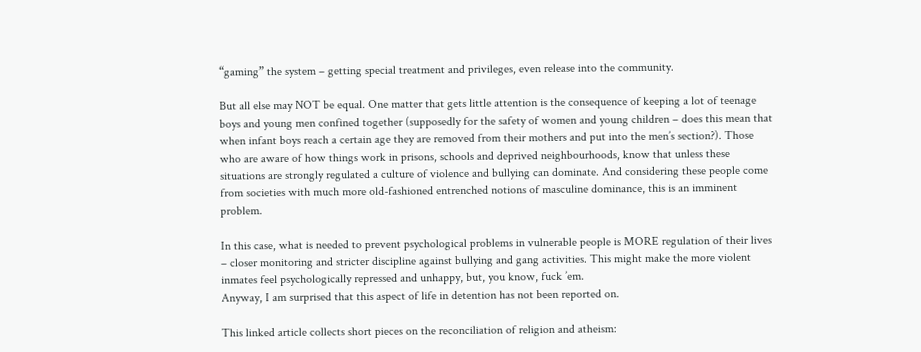“gaming” the system – getting special treatment and privileges, even release into the community.

But all else may NOT be equal. One matter that gets little attention is the consequence of keeping a lot of teenage boys and young men confined together (supposedly for the safety of women and young children – does this mean that when infant boys reach a certain age they are removed from their mothers and put into the men’s section?). Those who are aware of how things work in prisons, schools and deprived neighbourhoods, know that unless these situations are strongly regulated a culture of violence and bullying can dominate. And considering these people come from societies with much more old-fashioned entrenched notions of masculine dominance, this is an imminent problem.

In this case, what is needed to prevent psychological problems in vulnerable people is MORE regulation of their lives – closer monitoring and stricter discipline against bullying and gang activities. This might make the more violent inmates feel psychologically repressed and unhappy, but, you know, fuck ’em.
Anyway, I am surprised that this aspect of life in detention has not been reported on.

This linked article collects short pieces on the reconciliation of religion and atheism: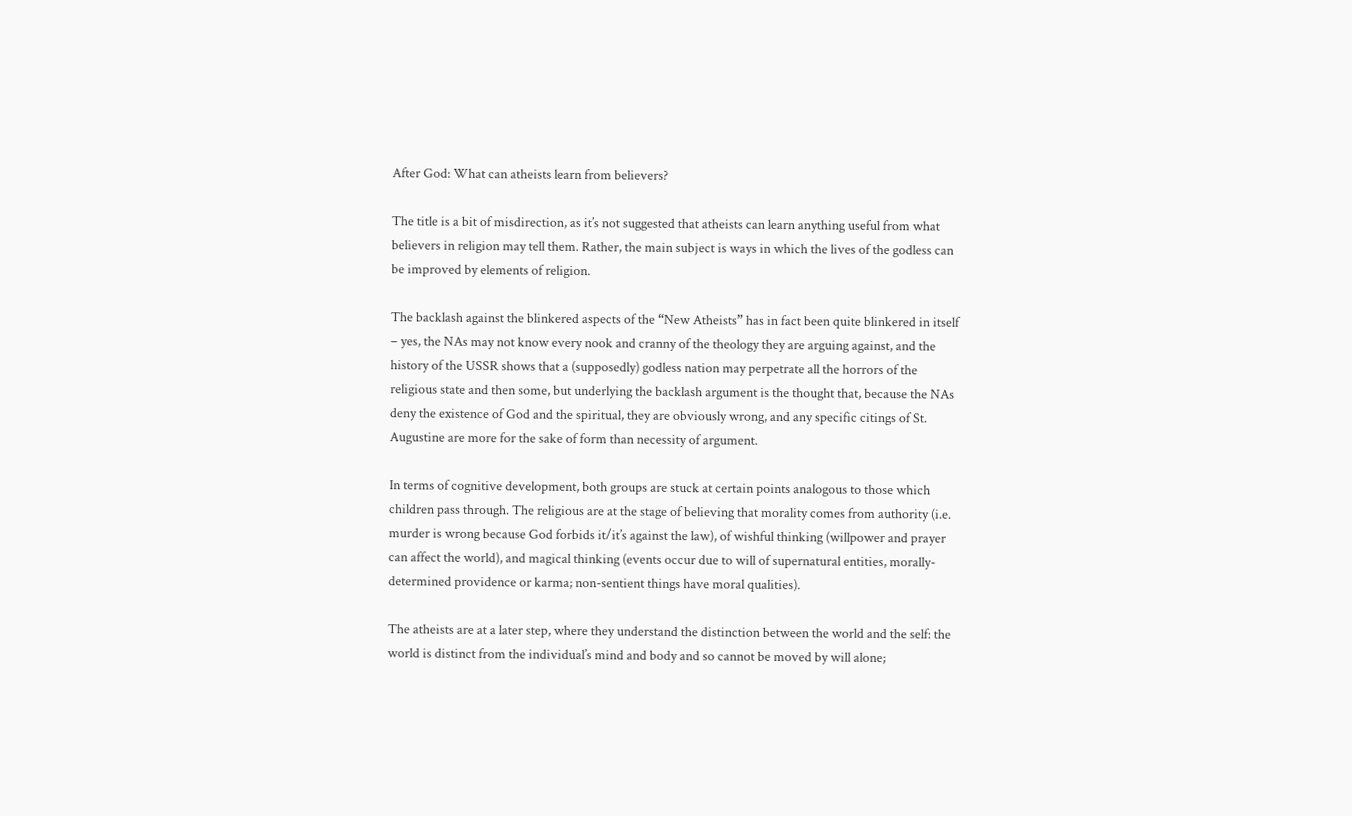After God: What can atheists learn from believers?

The title is a bit of misdirection, as it’s not suggested that atheists can learn anything useful from what believers in religion may tell them. Rather, the main subject is ways in which the lives of the godless can be improved by elements of religion.

The backlash against the blinkered aspects of the “New Atheists” has in fact been quite blinkered in itself – yes, the NAs may not know every nook and cranny of the theology they are arguing against, and the history of the USSR shows that a (supposedly) godless nation may perpetrate all the horrors of the religious state and then some, but underlying the backlash argument is the thought that, because the NAs deny the existence of God and the spiritual, they are obviously wrong, and any specific citings of St. Augustine are more for the sake of form than necessity of argument.

In terms of cognitive development, both groups are stuck at certain points analogous to those which children pass through. The religious are at the stage of believing that morality comes from authority (i.e. murder is wrong because God forbids it/it’s against the law), of wishful thinking (willpower and prayer can affect the world), and magical thinking (events occur due to will of supernatural entities, morally-determined providence or karma; non-sentient things have moral qualities).

The atheists are at a later step, where they understand the distinction between the world and the self: the world is distinct from the individual’s mind and body and so cannot be moved by will alone;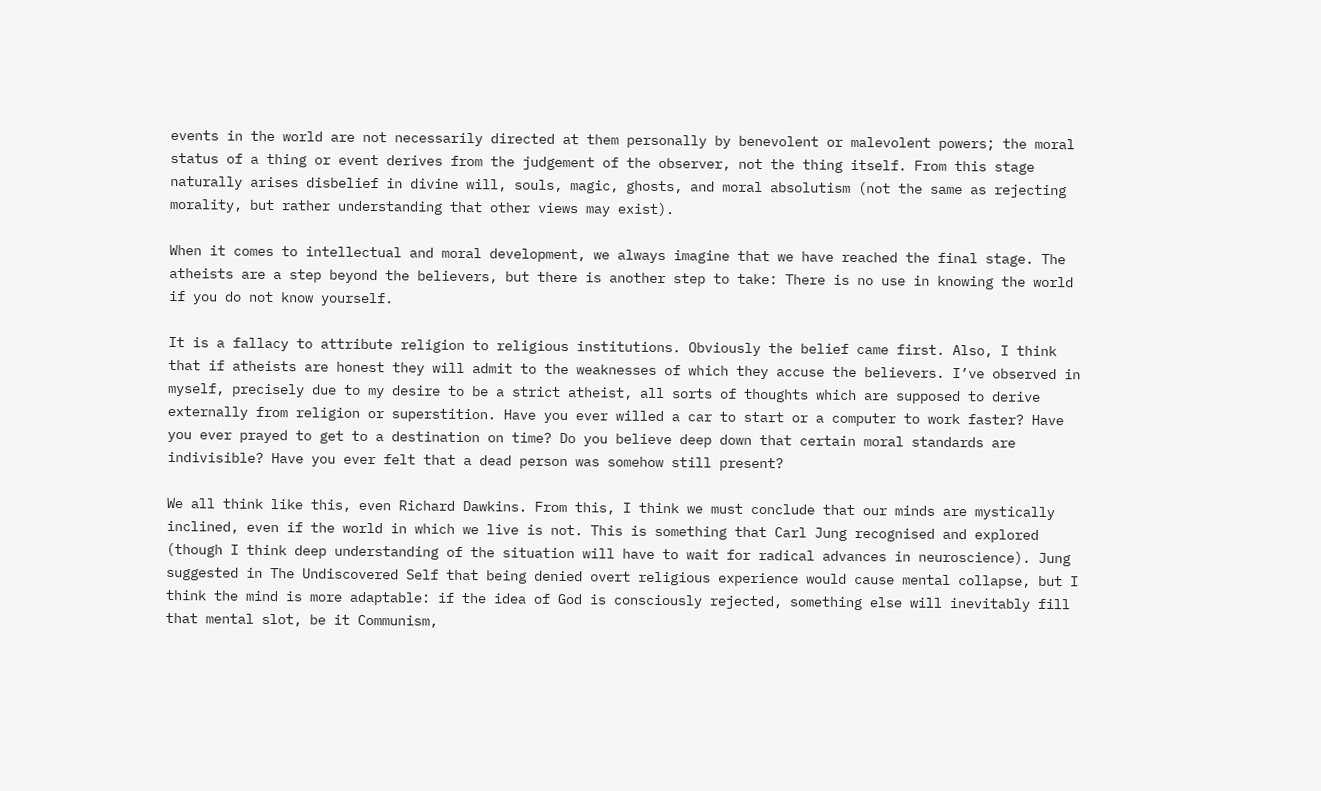events in the world are not necessarily directed at them personally by benevolent or malevolent powers; the moral status of a thing or event derives from the judgement of the observer, not the thing itself. From this stage naturally arises disbelief in divine will, souls, magic, ghosts, and moral absolutism (not the same as rejecting morality, but rather understanding that other views may exist).

When it comes to intellectual and moral development, we always imagine that we have reached the final stage. The atheists are a step beyond the believers, but there is another step to take: There is no use in knowing the world if you do not know yourself.

It is a fallacy to attribute religion to religious institutions. Obviously the belief came first. Also, I think that if atheists are honest they will admit to the weaknesses of which they accuse the believers. I’ve observed in myself, precisely due to my desire to be a strict atheist, all sorts of thoughts which are supposed to derive externally from religion or superstition. Have you ever willed a car to start or a computer to work faster? Have you ever prayed to get to a destination on time? Do you believe deep down that certain moral standards are indivisible? Have you ever felt that a dead person was somehow still present?

We all think like this, even Richard Dawkins. From this, I think we must conclude that our minds are mystically inclined, even if the world in which we live is not. This is something that Carl Jung recognised and explored (though I think deep understanding of the situation will have to wait for radical advances in neuroscience). Jung suggested in The Undiscovered Self that being denied overt religious experience would cause mental collapse, but I think the mind is more adaptable: if the idea of God is consciously rejected, something else will inevitably fill that mental slot, be it Communism,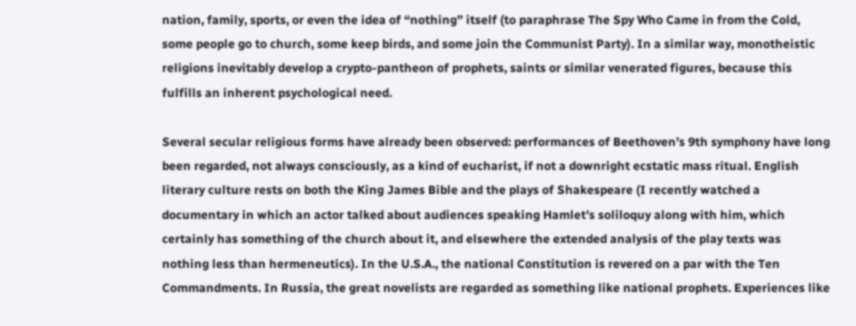nation, family, sports, or even the idea of “nothing” itself (to paraphrase The Spy Who Came in from the Cold, some people go to church, some keep birds, and some join the Communist Party). In a similar way, monotheistic religions inevitably develop a crypto-pantheon of prophets, saints or similar venerated figures, because this fulfills an inherent psychological need.

Several secular religious forms have already been observed: performances of Beethoven’s 9th symphony have long been regarded, not always consciously, as a kind of eucharist, if not a downright ecstatic mass ritual. English literary culture rests on both the King James Bible and the plays of Shakespeare (I recently watched a documentary in which an actor talked about audiences speaking Hamlet’s soliloquy along with him, which certainly has something of the church about it, and elsewhere the extended analysis of the play texts was nothing less than hermeneutics). In the U.S.A., the national Constitution is revered on a par with the Ten Commandments. In Russia, the great novelists are regarded as something like national prophets. Experiences like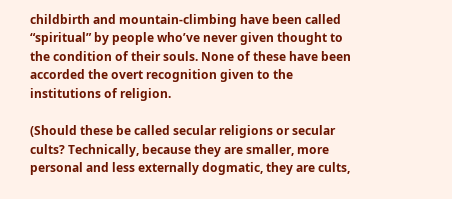childbirth and mountain-climbing have been called “spiritual” by people who’ve never given thought to the condition of their souls. None of these have been accorded the overt recognition given to the institutions of religion.

(Should these be called secular religions or secular cults? Technically, because they are smaller, more personal and less externally dogmatic, they are cults,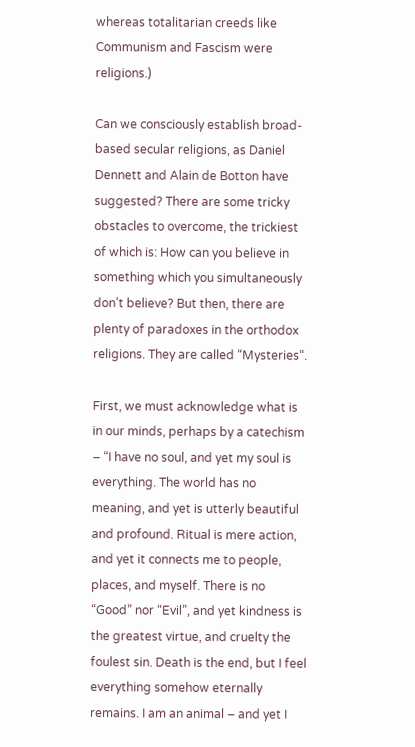whereas totalitarian creeds like Communism and Fascism were religions.)

Can we consciously establish broad-based secular religions, as Daniel Dennett and Alain de Botton have suggested? There are some tricky obstacles to overcome, the trickiest of which is: How can you believe in something which you simultaneously don’t believe? But then, there are plenty of paradoxes in the orthodox religions. They are called “Mysteries“.

First, we must acknowledge what is in our minds, perhaps by a catechism – “I have no soul, and yet my soul is everything. The world has no meaning, and yet is utterly beautiful and profound. Ritual is mere action, and yet it connects me to people, places, and myself. There is no “Good” nor “Evil”, and yet kindness is the greatest virtue, and cruelty the foulest sin. Death is the end, but I feel everything somehow eternally remains. I am an animal – and yet I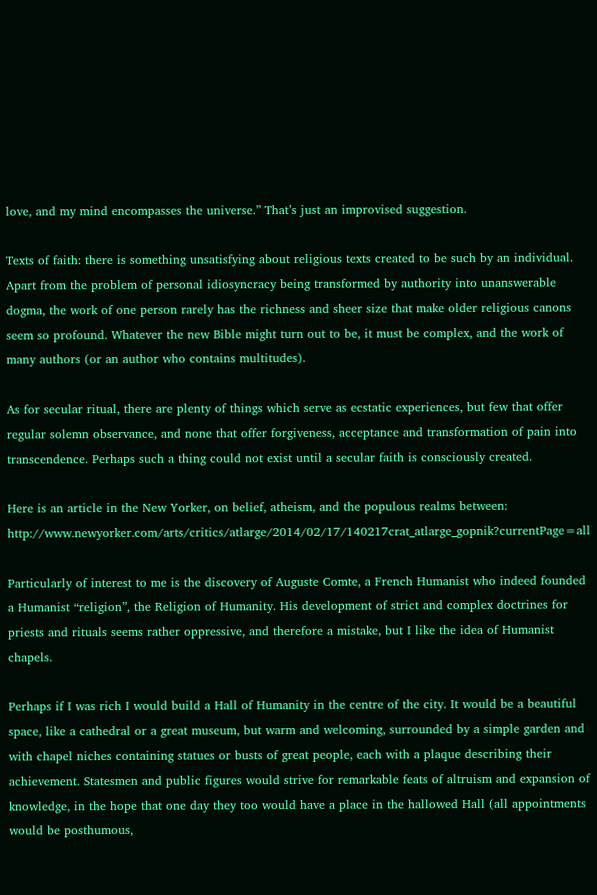love, and my mind encompasses the universe.” That’s just an improvised suggestion.

Texts of faith: there is something unsatisfying about religious texts created to be such by an individual. Apart from the problem of personal idiosyncracy being transformed by authority into unanswerable dogma, the work of one person rarely has the richness and sheer size that make older religious canons seem so profound. Whatever the new Bible might turn out to be, it must be complex, and the work of many authors (or an author who contains multitudes).

As for secular ritual, there are plenty of things which serve as ecstatic experiences, but few that offer regular solemn observance, and none that offer forgiveness, acceptance and transformation of pain into transcendence. Perhaps such a thing could not exist until a secular faith is consciously created.

Here is an article in the New Yorker, on belief, atheism, and the populous realms between: http://www.newyorker.com/arts/critics/atlarge/2014/02/17/140217crat_atlarge_gopnik?currentPage=all

Particularly of interest to me is the discovery of Auguste Comte, a French Humanist who indeed founded a Humanist “religion”, the Religion of Humanity. His development of strict and complex doctrines for priests and rituals seems rather oppressive, and therefore a mistake, but I like the idea of Humanist chapels.

Perhaps if I was rich I would build a Hall of Humanity in the centre of the city. It would be a beautiful space, like a cathedral or a great museum, but warm and welcoming, surrounded by a simple garden and with chapel niches containing statues or busts of great people, each with a plaque describing their achievement. Statesmen and public figures would strive for remarkable feats of altruism and expansion of knowledge, in the hope that one day they too would have a place in the hallowed Hall (all appointments would be posthumous,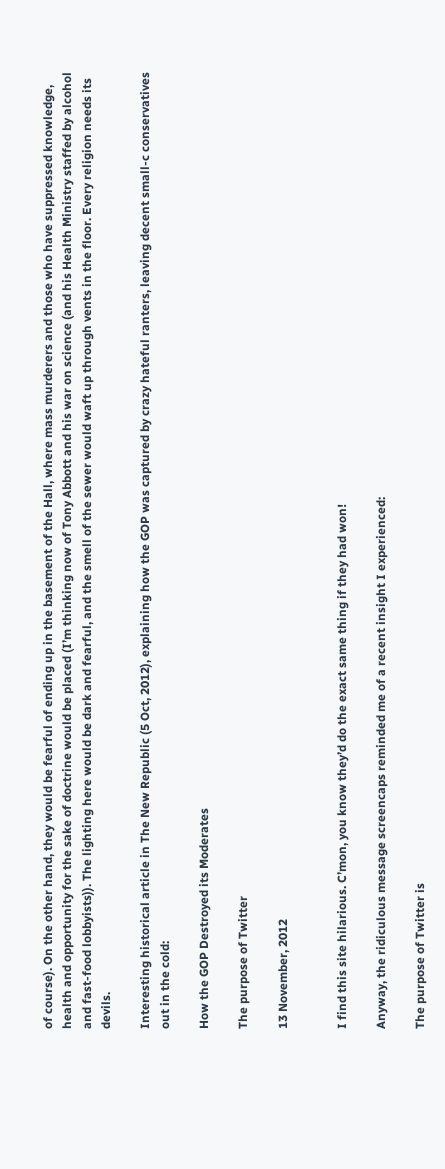of course). On the other hand, they would be fearful of ending up in the basement of the Hall, where mass murderers and those who have suppressed knowledge, health and opportunity for the sake of doctrine would be placed (I’m thinking now of Tony Abbott and his war on science (and his Health Ministry staffed by alcohol and fast-food lobbyists)). The lighting here would be dark and fearful, and the smell of the sewer would waft up through vents in the floor. Every religion needs its devils.

Interesting historical article in The New Republic (5 Oct, 2012), explaining how the GOP was captured by crazy hateful ranters, leaving decent small-c conservatives out in the cold:

How the GOP Destroyed its Moderates

The purpose of Twitter

13 November, 2012


I find this site hilarious. C’mon, you know they’d do the exact same thing if they had won!

Anyway, the ridiculous message screencaps reminded me of a recent insight I experienced:

The purpose of Twitter is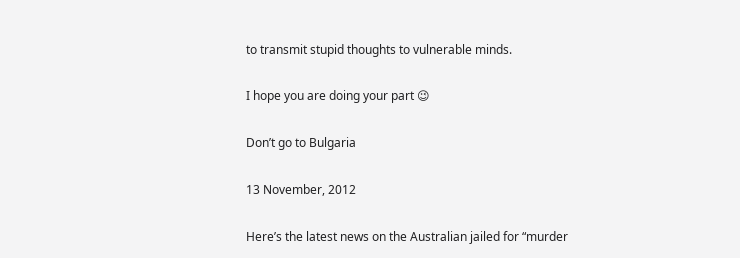to transmit stupid thoughts to vulnerable minds.

I hope you are doing your part 😉

Don’t go to Bulgaria

13 November, 2012

Here’s the latest news on the Australian jailed for “murder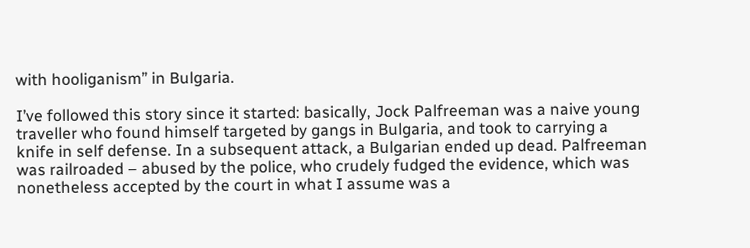with hooliganism” in Bulgaria.

I’ve followed this story since it started: basically, Jock Palfreeman was a naive young traveller who found himself targeted by gangs in Bulgaria, and took to carrying a knife in self defense. In a subsequent attack, a Bulgarian ended up dead. Palfreeman was railroaded – abused by the police, who crudely fudged the evidence, which was nonetheless accepted by the court in what I assume was a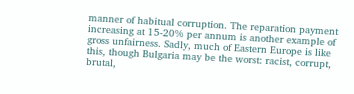manner of habitual corruption. The reparation payment increasing at 15-20% per annum is another example of gross unfairness. Sadly, much of Eastern Europe is like this, though Bulgaria may be the worst: racist, corrupt, brutal,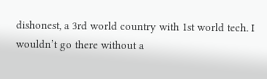dishonest, a 3rd world country with 1st world tech. I wouldn’t go there without a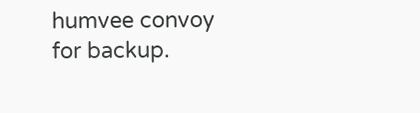humvee convoy for backup.